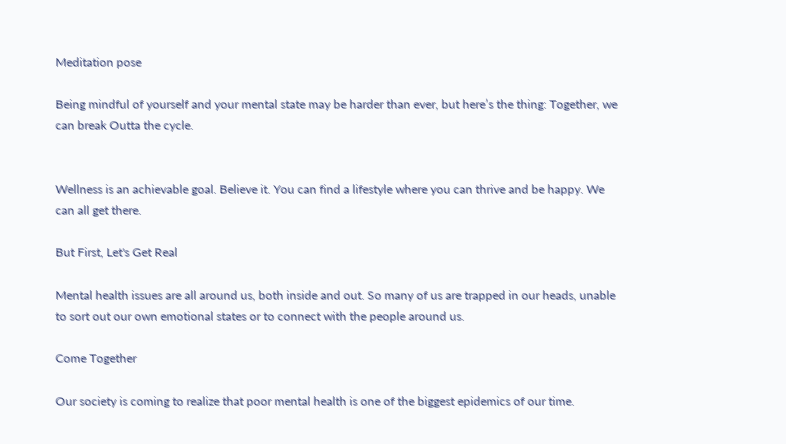Meditation pose

Being mindful of yourself and your mental state may be harder than ever, but here’s the thing: Together, we can break Outta the cycle.


Wellness is an achievable goal. Believe it. You can find a lifestyle where you can thrive and be happy. We can all get there.

But First, Let's Get Real

Mental health issues are all around us, both inside and out. So many of us are trapped in our heads, unable to sort out our own emotional states or to connect with the people around us.

Come Together

Our society is coming to realize that poor mental health is one of the biggest epidemics of our time.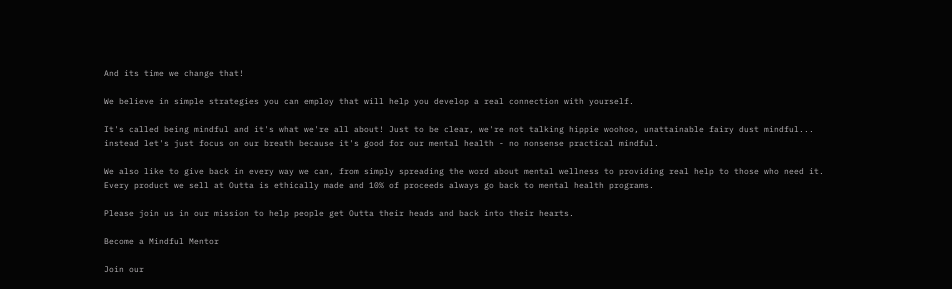And its time we change that!

We believe in simple strategies you can employ that will help you develop a real connection with yourself.

It's called being mindful and it's what we're all about! Just to be clear, we're not talking hippie woohoo, unattainable fairy dust mindful... instead let's just focus on our breath because it's good for our mental health - no nonsense practical mindful.

We also like to give back in every way we can, from simply spreading the word about mental wellness to providing real help to those who need it. Every product we sell at Outta is ethically made and 10% of proceeds always go back to mental health programs.

Please join us in our mission to help people get Outta their heads and back into their hearts.

Become a Mindful Mentor

Join our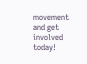movement and get involved today!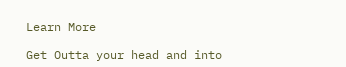Learn More

Get Outta your head and into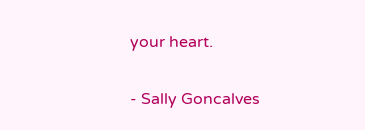your heart.

- Sally Goncalves